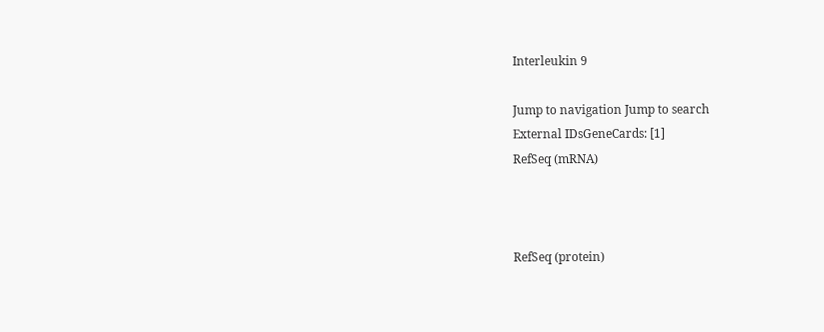Interleukin 9

Jump to navigation Jump to search
External IDsGeneCards: [1]
RefSeq (mRNA)



RefSeq (protein)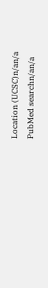Location (UCSC)n/an/a
PubMed searchn/an/a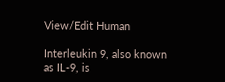View/Edit Human

Interleukin 9, also known as IL-9, is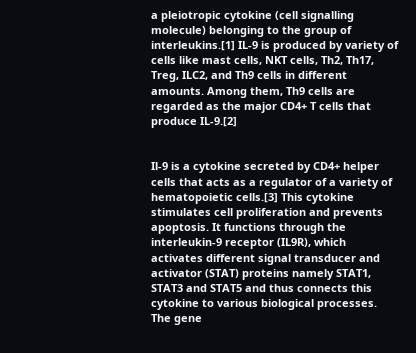a pleiotropic cytokine (cell signalling molecule) belonging to the group of interleukins.[1] IL-9 is produced by variety of cells like mast cells, NKT cells, Th2, Th17, Treg, ILC2, and Th9 cells in different amounts. Among them, Th9 cells are regarded as the major CD4+ T cells that produce IL-9.[2]


Il-9 is a cytokine secreted by CD4+ helper cells that acts as a regulator of a variety of hematopoietic cells.[3] This cytokine stimulates cell proliferation and prevents apoptosis. It functions through the interleukin-9 receptor (IL9R), which activates different signal transducer and activator (STAT) proteins namely STAT1, STAT3 and STAT5 and thus connects this cytokine to various biological processes. The gene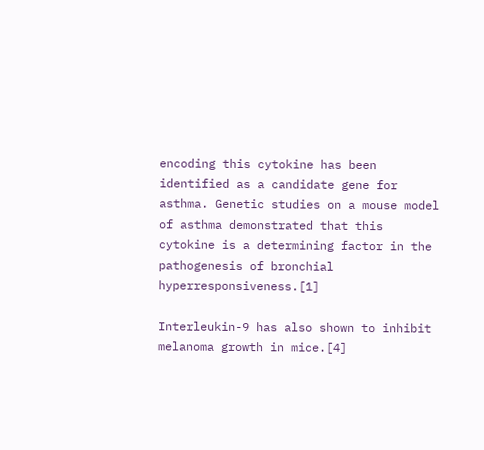encoding this cytokine has been identified as a candidate gene for asthma. Genetic studies on a mouse model of asthma demonstrated that this cytokine is a determining factor in the pathogenesis of bronchial hyperresponsiveness.[1]

Interleukin-9 has also shown to inhibit melanoma growth in mice.[4]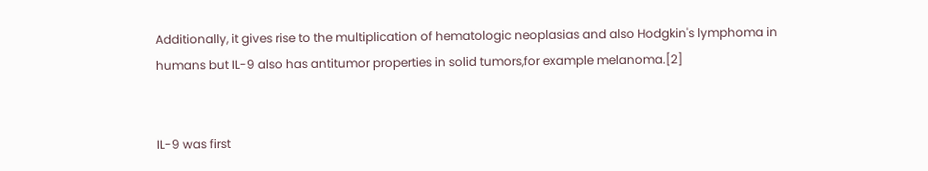Additionally, it gives rise to the multiplication of hematologic neoplasias and also Hodgkin's lymphoma in humans but IL-9 also has antitumor properties in solid tumors,for example melanoma.[2]


IL-9 was first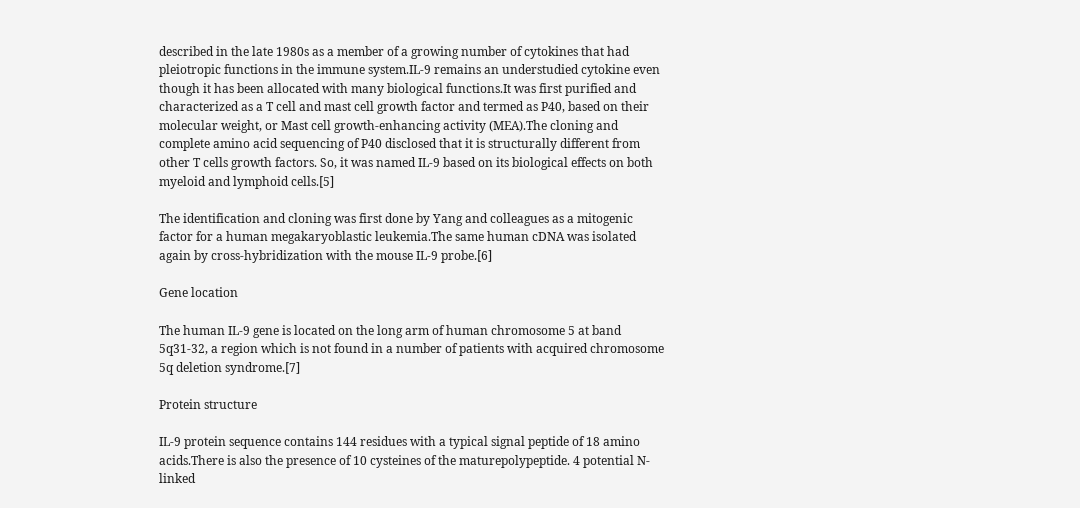described in the late 1980s as a member of a growing number of cytokines that had pleiotropic functions in the immune system.IL-9 remains an understudied cytokine even though it has been allocated with many biological functions.It was first purified and characterized as a T cell and mast cell growth factor and termed as P40, based on their molecular weight, or Mast cell growth-enhancing activity (MEA).The cloning and complete amino acid sequencing of P40 disclosed that it is structurally different from other T cells growth factors. So, it was named IL-9 based on its biological effects on both myeloid and lymphoid cells.[5]

The identification and cloning was first done by Yang and colleagues as a mitogenic factor for a human megakaryoblastic leukemia.The same human cDNA was isolated again by cross-hybridization with the mouse IL-9 probe.[6]

Gene location

The human IL-9 gene is located on the long arm of human chromosome 5 at band 5q31-32, a region which is not found in a number of patients with acquired chromosome 5q deletion syndrome.[7]

Protein structure

IL-9 protein sequence contains 144 residues with a typical signal peptide of 18 amino acids.There is also the presence of 10 cysteines of the maturepolypeptide. 4 potential N-linked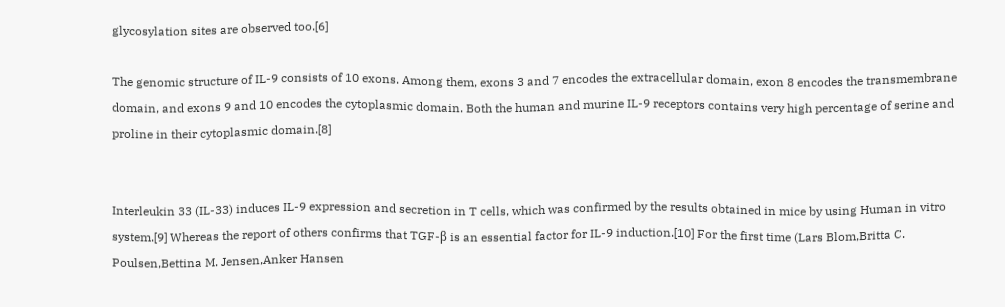glycosylation sites are observed too.[6]

The genomic structure of IL-9 consists of 10 exons. Among them, exons 3 and 7 encodes the extracellular domain, exon 8 encodes the transmembrane domain, and exons 9 and 10 encodes the cytoplasmic domain. Both the human and murine IL-9 receptors contains very high percentage of serine and proline in their cytoplasmic domain.[8]


Interleukin 33 (IL-33) induces IL-9 expression and secretion in T cells, which was confirmed by the results obtained in mice by using Human in vitro system.[9] Whereas the report of others confirms that TGF-β is an essential factor for IL-9 induction.[10] For the first time (Lars Blom,Britta C. Poulsen,Bettina M. Jensen,Anker Hansen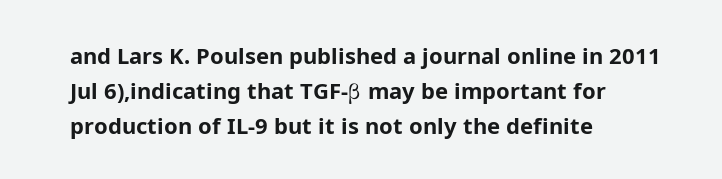and Lars K. Poulsen published a journal online in 2011 Jul 6),indicating that TGF-β may be important for production of IL-9 but it is not only the definite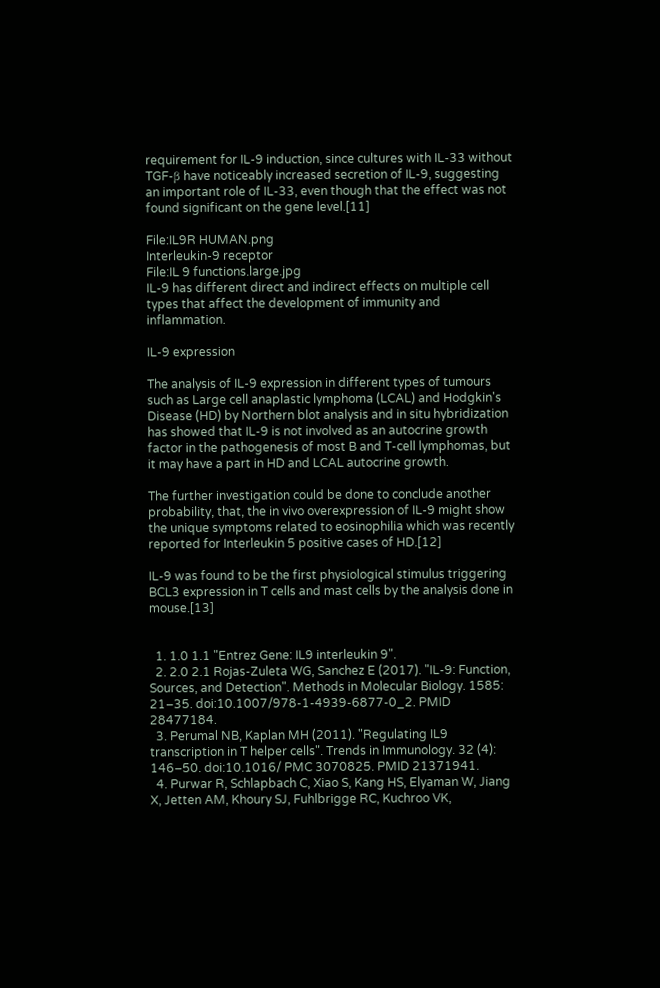requirement for IL-9 induction, since cultures with IL-33 without TGF-β have noticeably increased secretion of IL-9, suggesting an important role of IL-33, even though that the effect was not found significant on the gene level.[11]

File:IL9R HUMAN.png
Interleukin-9 receptor
File:IL 9 functions.large.jpg
IL-9 has different direct and indirect effects on multiple cell types that affect the development of immunity and inflammation.

IL-9 expression

The analysis of IL-9 expression in different types of tumours such as Large cell anaplastic lymphoma (LCAL) and Hodgkin's Disease (HD) by Northern blot analysis and in situ hybridization has showed that IL-9 is not involved as an autocrine growth factor in the pathogenesis of most B and T-cell lymphomas, but it may have a part in HD and LCAL autocrine growth.

The further investigation could be done to conclude another probability, that, the in vivo overexpression of IL-9 might show the unique symptoms related to eosinophilia which was recently reported for Interleukin 5 positive cases of HD.[12]

IL-9 was found to be the first physiological stimulus triggering BCL3 expression in T cells and mast cells by the analysis done in mouse.[13]


  1. 1.0 1.1 "Entrez Gene: IL9 interleukin 9".
  2. 2.0 2.1 Rojas-Zuleta WG, Sanchez E (2017). "IL-9: Function, Sources, and Detection". Methods in Molecular Biology. 1585: 21–35. doi:10.1007/978-1-4939-6877-0_2. PMID 28477184.
  3. Perumal NB, Kaplan MH (2011). "Regulating IL9 transcription in T helper cells". Trends in Immunology. 32 (4): 146–50. doi:10.1016/ PMC 3070825. PMID 21371941.
  4. Purwar R, Schlapbach C, Xiao S, Kang HS, Elyaman W, Jiang X, Jetten AM, Khoury SJ, Fuhlbrigge RC, Kuchroo VK,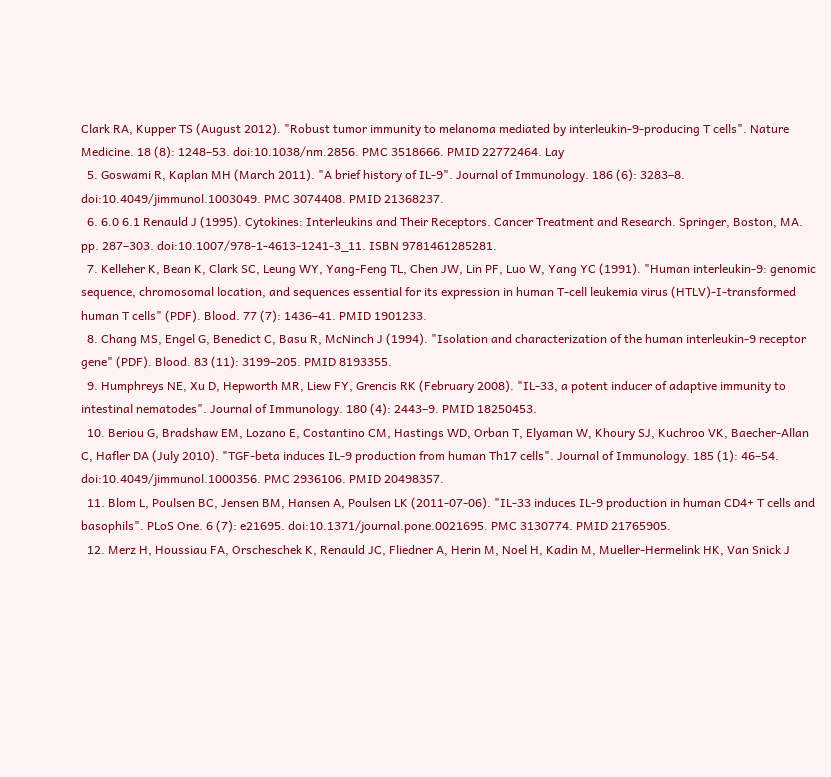Clark RA, Kupper TS (August 2012). "Robust tumor immunity to melanoma mediated by interleukin-9-producing T cells". Nature Medicine. 18 (8): 1248–53. doi:10.1038/nm.2856. PMC 3518666. PMID 22772464. Lay
  5. Goswami R, Kaplan MH (March 2011). "A brief history of IL-9". Journal of Immunology. 186 (6): 3283–8. doi:10.4049/jimmunol.1003049. PMC 3074408. PMID 21368237.
  6. 6.0 6.1 Renauld J (1995). Cytokines: Interleukins and Their Receptors. Cancer Treatment and Research. Springer, Boston, MA. pp. 287–303. doi:10.1007/978-1-4613-1241-3_11. ISBN 9781461285281.
  7. Kelleher K, Bean K, Clark SC, Leung WY, Yang-Feng TL, Chen JW, Lin PF, Luo W, Yang YC (1991). "Human interleukin-9: genomic sequence, chromosomal location, and sequences essential for its expression in human T-cell leukemia virus (HTLV)-I-transformed human T cells" (PDF). Blood. 77 (7): 1436–41. PMID 1901233.
  8. Chang MS, Engel G, Benedict C, Basu R, McNinch J (1994). "Isolation and characterization of the human interleukin-9 receptor gene" (PDF). Blood. 83 (11): 3199–205. PMID 8193355.
  9. Humphreys NE, Xu D, Hepworth MR, Liew FY, Grencis RK (February 2008). "IL-33, a potent inducer of adaptive immunity to intestinal nematodes". Journal of Immunology. 180 (4): 2443–9. PMID 18250453.
  10. Beriou G, Bradshaw EM, Lozano E, Costantino CM, Hastings WD, Orban T, Elyaman W, Khoury SJ, Kuchroo VK, Baecher-Allan C, Hafler DA (July 2010). "TGF-beta induces IL-9 production from human Th17 cells". Journal of Immunology. 185 (1): 46–54. doi:10.4049/jimmunol.1000356. PMC 2936106. PMID 20498357.
  11. Blom L, Poulsen BC, Jensen BM, Hansen A, Poulsen LK (2011-07-06). "IL-33 induces IL-9 production in human CD4+ T cells and basophils". PLoS One. 6 (7): e21695. doi:10.1371/journal.pone.0021695. PMC 3130774. PMID 21765905.
  12. Merz H, Houssiau FA, Orscheschek K, Renauld JC, Fliedner A, Herin M, Noel H, Kadin M, Mueller-Hermelink HK, Van Snick J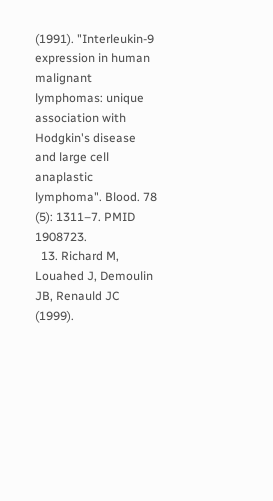(1991). "Interleukin-9 expression in human malignant lymphomas: unique association with Hodgkin's disease and large cell anaplastic lymphoma". Blood. 78 (5): 1311–7. PMID 1908723.
  13. Richard M, Louahed J, Demoulin JB, Renauld JC (1999).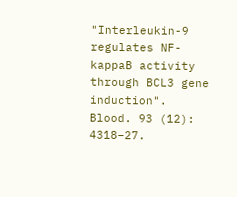"Interleukin-9 regulates NF-kappaB activity through BCL3 gene induction". Blood. 93 (12): 4318–27.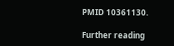PMID 10361130.

Further reading